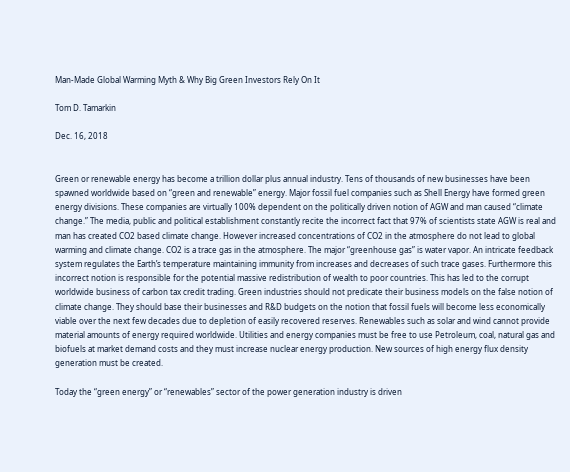Man-Made Global Warming Myth & Why Big Green Investors Rely On It

Tom D. Tamarkin

Dec. 16, 2018


Green or renewable energy has become a trillion dollar plus annual industry. Tens of thousands of new businesses have been spawned worldwide based on “green and renewable” energy. Major fossil fuel companies such as Shell Energy have formed green energy divisions. These companies are virtually 100% dependent on the politically driven notion of AGW and man caused “climate change.” The media, public and political establishment constantly recite the incorrect fact that 97% of scientists state AGW is real and man has created CO2 based climate change. However increased concentrations of CO2 in the atmosphere do not lead to global warming and climate change. CO2 is a trace gas in the atmosphere. The major “greenhouse gas” is water vapor. An intricate feedback system regulates the Earth’s temperature maintaining immunity from increases and decreases of such trace gases. Furthermore this incorrect notion is responsible for the potential massive redistribution of wealth to poor countries. This has led to the corrupt worldwide business of carbon tax credit trading. Green industries should not predicate their business models on the false notion of climate change. They should base their businesses and R&D budgets on the notion that fossil fuels will become less economically viable over the next few decades due to depletion of easily recovered reserves. Renewables such as solar and wind cannot provide material amounts of energy required worldwide. Utilities and energy companies must be free to use Petroleum, coal, natural gas and biofuels at market demand costs and they must increase nuclear energy production. New sources of high energy flux density generation must be created.

Today the “green energy” or “renewables” sector of the power generation industry is driven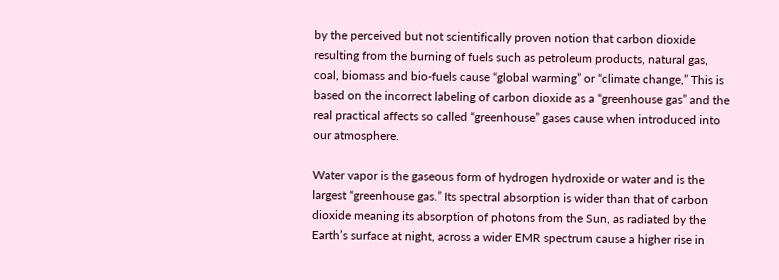by the perceived but not scientifically proven notion that carbon dioxide resulting from the burning of fuels such as petroleum products, natural gas, coal, biomass and bio-fuels cause “global warming” or “climate change,” This is based on the incorrect labeling of carbon dioxide as a “greenhouse gas” and the real practical affects so called “greenhouse” gases cause when introduced into our atmosphere.

Water vapor is the gaseous form of hydrogen hydroxide or water and is the largest “greenhouse gas.” Its spectral absorption is wider than that of carbon dioxide meaning its absorption of photons from the Sun, as radiated by the Earth’s surface at night, across a wider EMR spectrum cause a higher rise in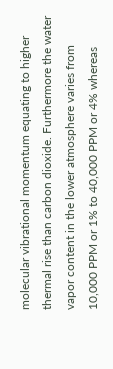molecular vibrational momentum equating to higher thermal rise than carbon dioxide. Furthermore the water vapor content in the lower atmosphere varies from 10,000 PPM or 1% to 40,000 PPM or 4% whereas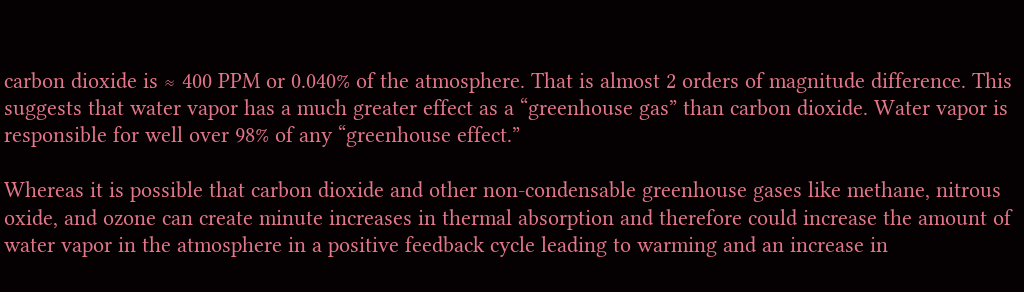carbon dioxide is ≈ 400 PPM or 0.040% of the atmosphere. That is almost 2 orders of magnitude difference. This suggests that water vapor has a much greater effect as a “greenhouse gas” than carbon dioxide. Water vapor is responsible for well over 98% of any “greenhouse effect.”

Whereas it is possible that carbon dioxide and other non-condensable greenhouse gases like methane, nitrous oxide, and ozone can create minute increases in thermal absorption and therefore could increase the amount of water vapor in the atmosphere in a positive feedback cycle leading to warming and an increase in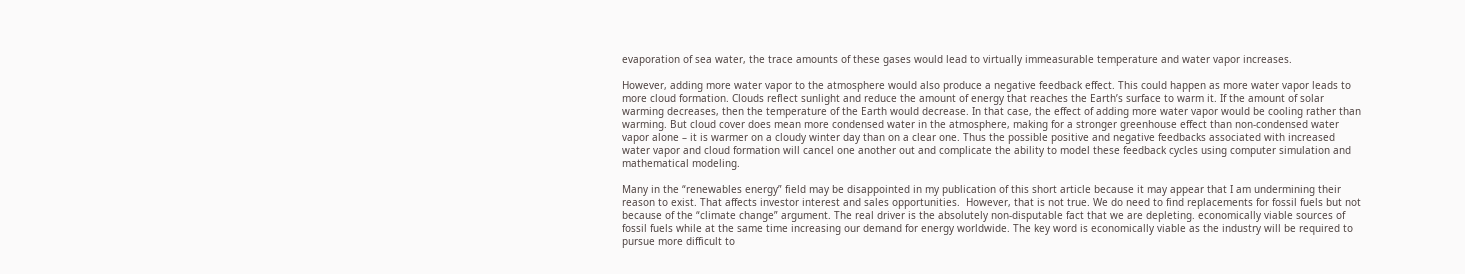evaporation of sea water, the trace amounts of these gases would lead to virtually immeasurable temperature and water vapor increases.

However, adding more water vapor to the atmosphere would also produce a negative feedback effect. This could happen as more water vapor leads to more cloud formation. Clouds reflect sunlight and reduce the amount of energy that reaches the Earth’s surface to warm it. If the amount of solar warming decreases, then the temperature of the Earth would decrease. In that case, the effect of adding more water vapor would be cooling rather than warming. But cloud cover does mean more condensed water in the atmosphere, making for a stronger greenhouse effect than non-condensed water vapor alone – it is warmer on a cloudy winter day than on a clear one. Thus the possible positive and negative feedbacks associated with increased water vapor and cloud formation will cancel one another out and complicate the ability to model these feedback cycles using computer simulation and mathematical modeling.

Many in the “renewables energy” field may be disappointed in my publication of this short article because it may appear that I am undermining their reason to exist. That affects investor interest and sales opportunities.  However, that is not true. We do need to find replacements for fossil fuels but not because of the “climate change” argument. The real driver is the absolutely non-disputable fact that we are depleting. economically viable sources of fossil fuels while at the same time increasing our demand for energy worldwide. The key word is economically viable as the industry will be required to pursue more difficult to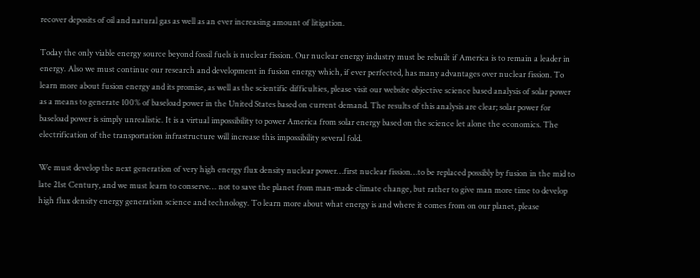recover deposits of oil and natural gas as well as an ever increasing amount of litigation.

Today the only viable energy source beyond fossil fuels is nuclear fission. Our nuclear energy industry must be rebuilt if America is to remain a leader in energy. Also we must continue our research and development in fusion energy which, if ever perfected, has many advantages over nuclear fission. To learn more about fusion energy and its promise, as well as the scientific difficulties, please visit our website objective science based analysis of solar power as a means to generate 100% of baseload power in the United States based on current demand. The results of this analysis are clear; solar power for baseload power is simply unrealistic. It is a virtual impossibility to power America from solar energy based on the science let alone the economics. The electrification of the transportation infrastructure will increase this impossibility several fold.

We must develop the next generation of very high energy flux density nuclear power…first nuclear fission…to be replaced possibly by fusion in the mid to late 21st Century, and we must learn to conserve… not to save the planet from man-made climate change, but rather to give man more time to develop high flux density energy generation science and technology. To learn more about what energy is and where it comes from on our planet, please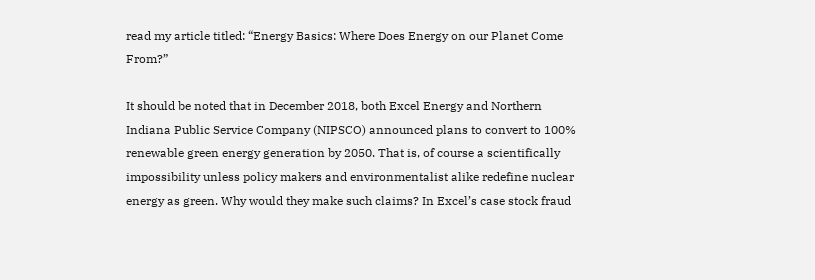read my article titled: “Energy Basics: Where Does Energy on our Planet Come From?”

It should be noted that in December 2018, both Excel Energy and Northern Indiana Public Service Company (NIPSCO) announced plans to convert to 100% renewable green energy generation by 2050. That is, of course a scientifically impossibility unless policy makers and environmentalist alike redefine nuclear energy as green. Why would they make such claims? In Excel’s case stock fraud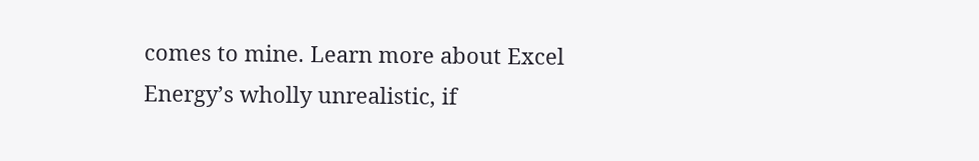comes to mine. Learn more about Excel Energy’s wholly unrealistic, if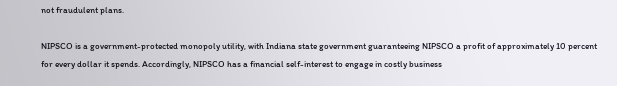not fraudulent plans.

NIPSCO is a government-protected monopoly utility, with Indiana state government guaranteeing NIPSCO a profit of approximately 10 percent for every dollar it spends. Accordingly, NIPSCO has a financial self-interest to engage in costly business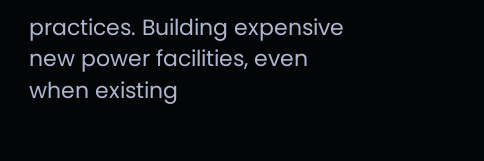practices. Building expensive new power facilities, even when existing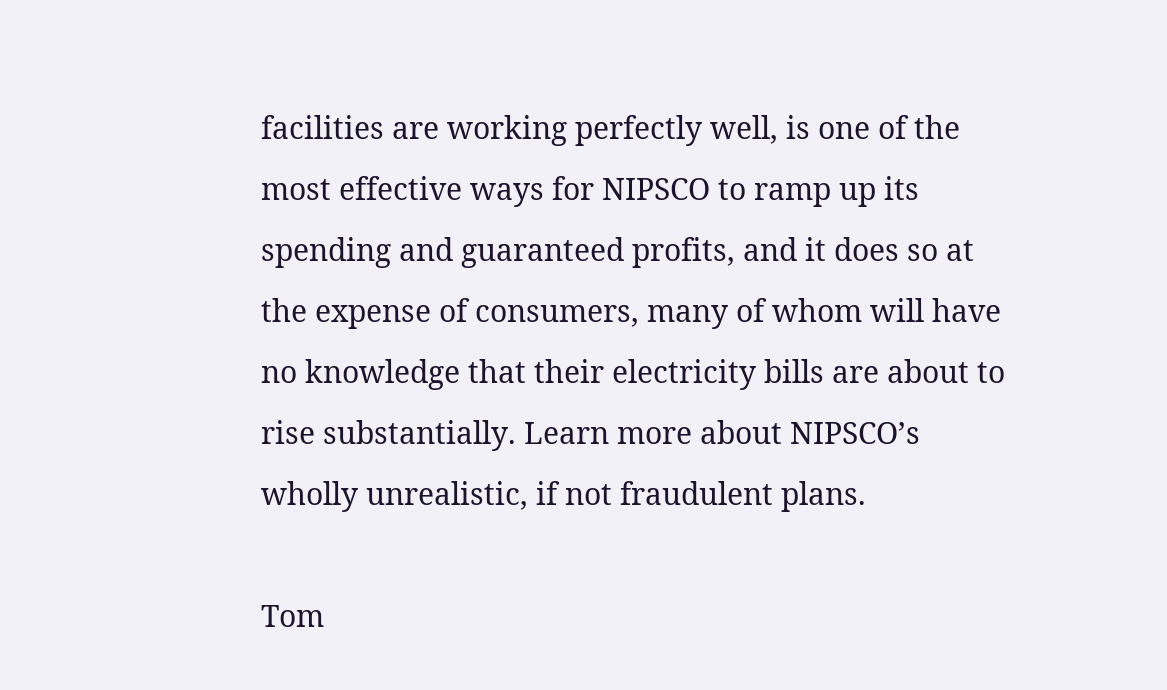facilities are working perfectly well, is one of the most effective ways for NIPSCO to ramp up its spending and guaranteed profits, and it does so at the expense of consumers, many of whom will have no knowledge that their electricity bills are about to rise substantially. Learn more about NIPSCO’s wholly unrealistic, if not fraudulent plans.

Tom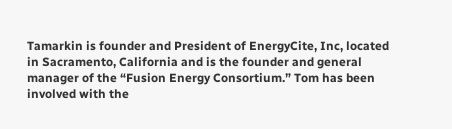Tamarkin is founder and President of EnergyCite, Inc, located in Sacramento, California and is the founder and general manager of the “Fusion Energy Consortium.” Tom has been involved with the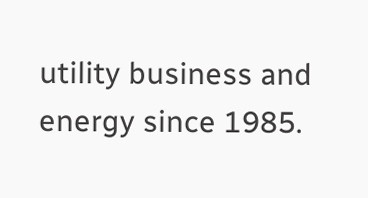utility business and energy since 1985.